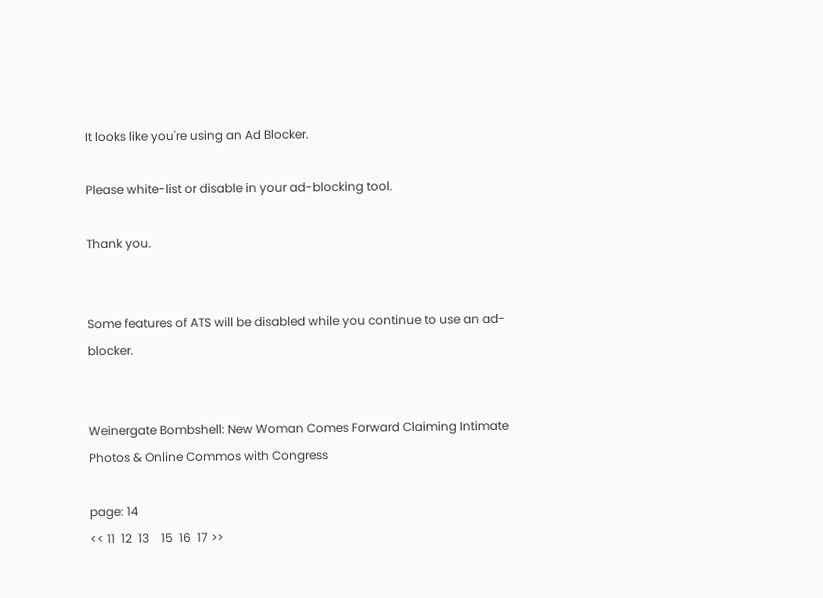It looks like you're using an Ad Blocker.

Please white-list or disable in your ad-blocking tool.

Thank you.


Some features of ATS will be disabled while you continue to use an ad-blocker.


Weinergate Bombshell: New Woman Comes Forward Claiming Intimate Photos & Online Commos with Congress

page: 14
<< 11  12  13    15  16  17 >>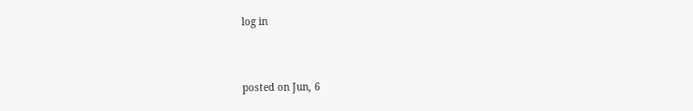log in


posted on Jun, 6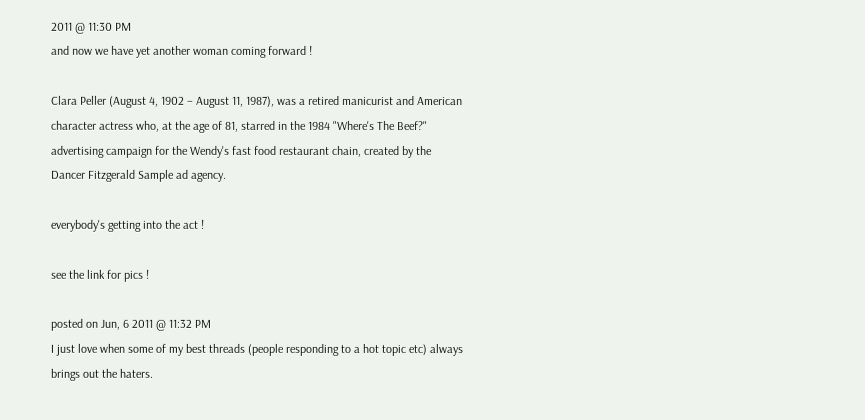2011 @ 11:30 PM
and now we have yet another woman coming forward !

Clara Peller (August 4, 1902 – August 11, 1987), was a retired manicurist and American character actress who, at the age of 81, starred in the 1984 "Where's The Beef?" advertising campaign for the Wendy's fast food restaurant chain, created by the Dancer Fitzgerald Sample ad agency.

everybody's getting into the act !

see the link for pics !

posted on Jun, 6 2011 @ 11:32 PM
I just love when some of my best threads (people responding to a hot topic etc) always brings out the haters.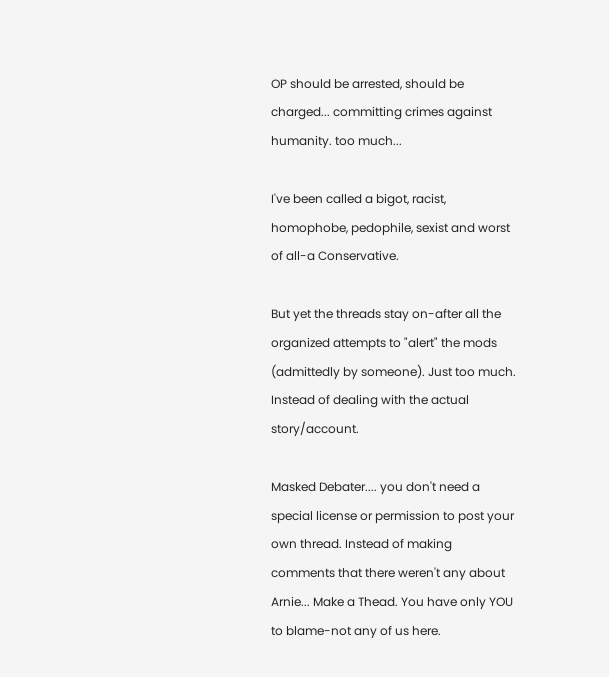OP should be arrested, should be charged... committing crimes against humanity. too much...

I've been called a bigot, racist, homophobe, pedophile, sexist and worst of all-a Conservative.

But yet the threads stay on-after all the organized attempts to "alert" the mods (admittedly by someone). Just too much. Instead of dealing with the actual story/account.

Masked Debater.... you don't need a special license or permission to post your own thread. Instead of making comments that there weren't any about Arnie... Make a Thead. You have only YOU to blame-not any of us here.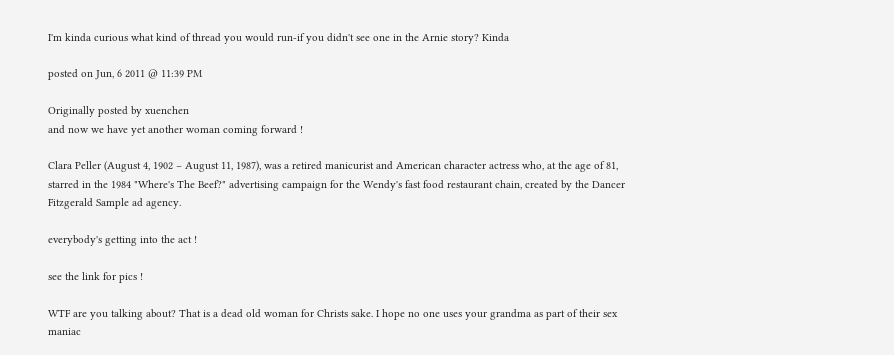I'm kinda curious what kind of thread you would run-if you didn't see one in the Arnie story? Kinda

posted on Jun, 6 2011 @ 11:39 PM

Originally posted by xuenchen
and now we have yet another woman coming forward !

Clara Peller (August 4, 1902 – August 11, 1987), was a retired manicurist and American character actress who, at the age of 81, starred in the 1984 "Where's The Beef?" advertising campaign for the Wendy's fast food restaurant chain, created by the Dancer Fitzgerald Sample ad agency.

everybody's getting into the act !

see the link for pics !

WTF are you talking about? That is a dead old woman for Christs sake. I hope no one uses your grandma as part of their sex maniac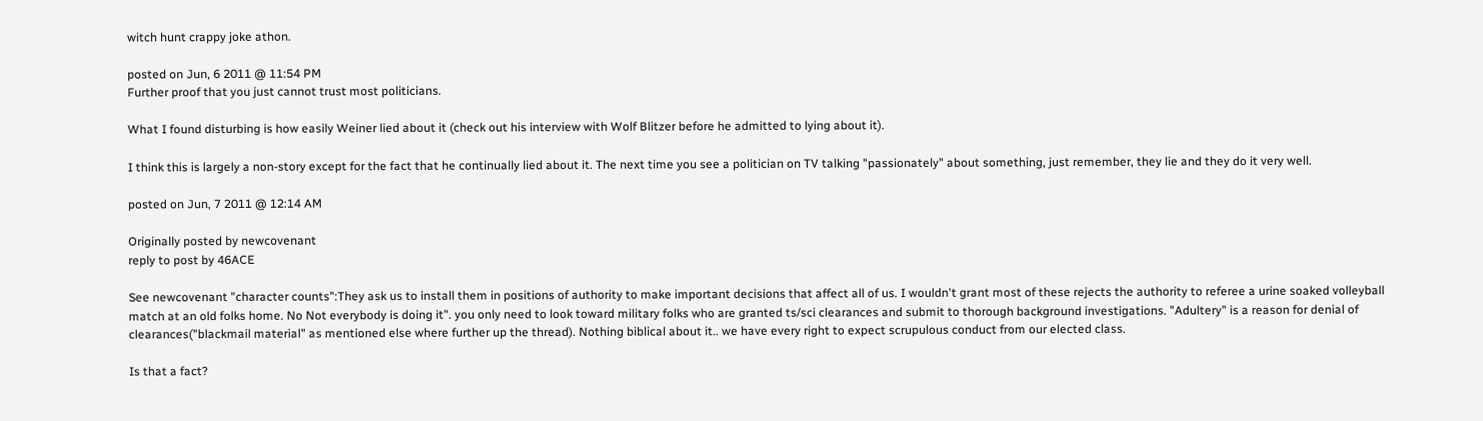witch hunt crappy joke athon.

posted on Jun, 6 2011 @ 11:54 PM
Further proof that you just cannot trust most politicians.

What I found disturbing is how easily Weiner lied about it (check out his interview with Wolf Blitzer before he admitted to lying about it).

I think this is largely a non-story except for the fact that he continually lied about it. The next time you see a politician on TV talking "passionately" about something, just remember, they lie and they do it very well.

posted on Jun, 7 2011 @ 12:14 AM

Originally posted by newcovenant
reply to post by 46ACE

See newcovenant "character counts":They ask us to install them in positions of authority to make important decisions that affect all of us. I wouldn't grant most of these rejects the authority to referee a urine soaked volleyball match at an old folks home. No Not everybody is doing it". you only need to look toward military folks who are granted ts/sci clearances and submit to thorough background investigations. "Adultery" is a reason for denial of clearances("blackmail material" as mentioned else where further up the thread). Nothing biblical about it.. we have every right to expect scrupulous conduct from our elected class.

Is that a fact?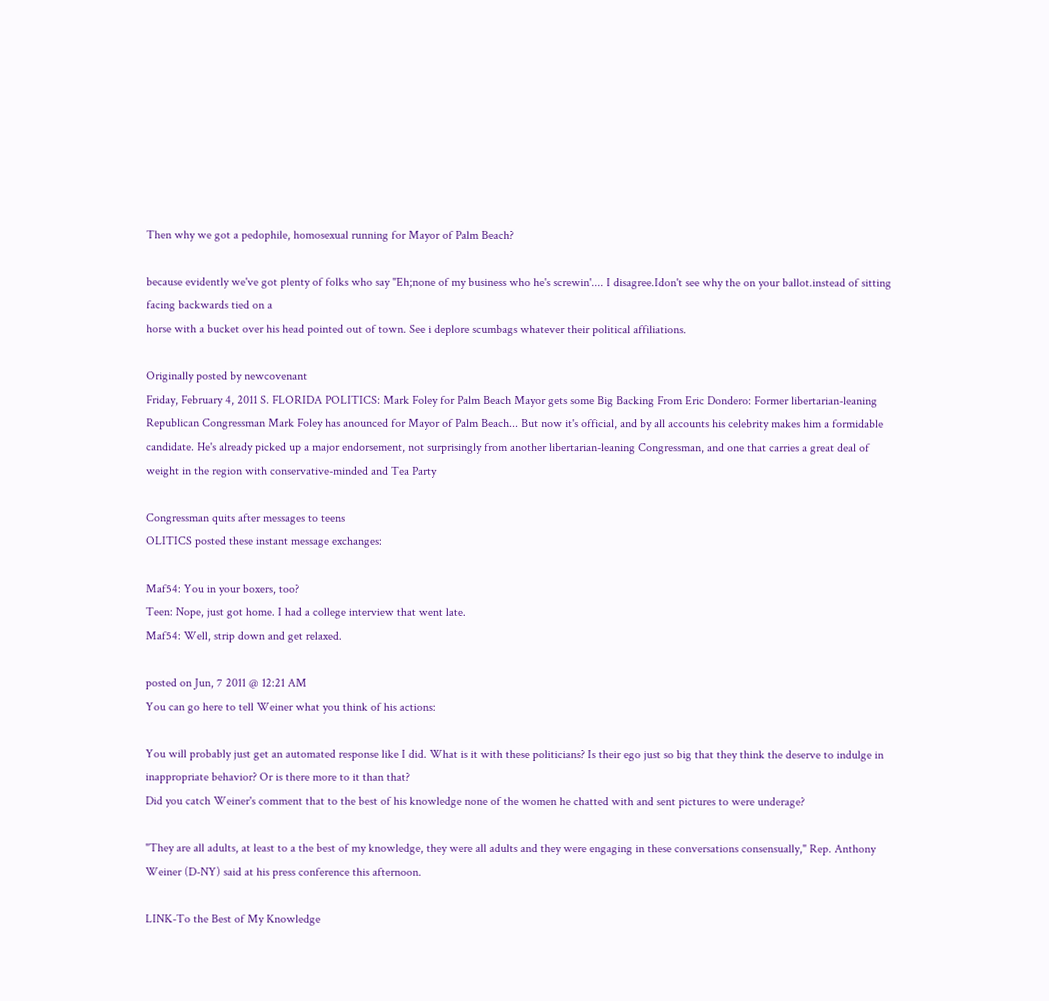Then why we got a pedophile, homosexual running for Mayor of Palm Beach?

because evidently we've got plenty of folks who say "Eh;none of my business who he's screwin'.... I disagree.Idon't see why the on your ballot.instead of sitting facing backwards tied on a
horse with a bucket over his head pointed out of town. See i deplore scumbags whatever their political affiliations.

Originally posted by newcovenant
Friday, February 4, 2011 S. FLORIDA POLITICS: Mark Foley for Palm Beach Mayor gets some Big Backing From Eric Dondero: Former libertarian-leaning Republican Congressman Mark Foley has anounced for Mayor of Palm Beach... But now it's official, and by all accounts his celebrity makes him a formidable candidate. He's already picked up a major endorsement, not surprisingly from another libertarian-leaning Congressman, and one that carries a great deal of weight in the region with conservative-minded and Tea Party

Congressman quits after messages to teens
OLITICS posted these instant message exchanges:

Maf54: You in your boxers, too?
Teen: Nope, just got home. I had a college interview that went late.
Maf54: Well, strip down and get relaxed.

posted on Jun, 7 2011 @ 12:21 AM
You can go here to tell Weiner what you think of his actions:

You will probably just get an automated response like I did. What is it with these politicians? Is their ego just so big that they think the deserve to indulge in inappropriate behavior? Or is there more to it than that?
Did you catch Weiner's comment that to the best of his knowledge none of the women he chatted with and sent pictures to were underage?

"They are all adults, at least to a the best of my knowledge, they were all adults and they were engaging in these conversations consensually," Rep. Anthony Weiner (D-NY) said at his press conference this afternoon.

LINK-To the Best of My Knowledge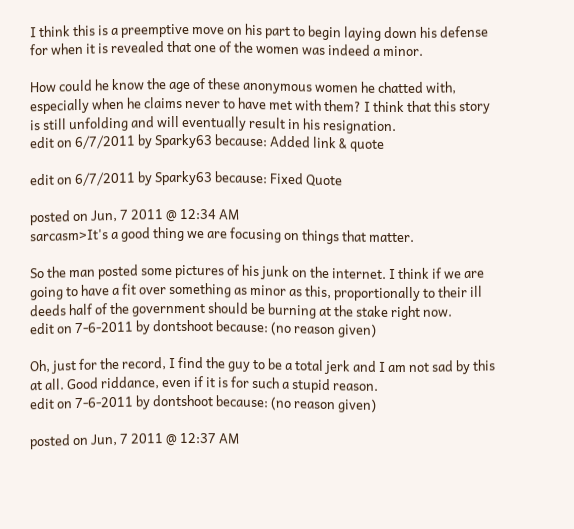I think this is a preemptive move on his part to begin laying down his defense for when it is revealed that one of the women was indeed a minor.

How could he know the age of these anonymous women he chatted with, especially when he claims never to have met with them? I think that this story is still unfolding and will eventually result in his resignation.
edit on 6/7/2011 by Sparky63 because: Added link & quote

edit on 6/7/2011 by Sparky63 because: Fixed Quote

posted on Jun, 7 2011 @ 12:34 AM
sarcasm>It's a good thing we are focusing on things that matter.

So the man posted some pictures of his junk on the internet. I think if we are going to have a fit over something as minor as this, proportionally to their ill deeds half of the government should be burning at the stake right now.
edit on 7-6-2011 by dontshoot because: (no reason given)

Oh, just for the record, I find the guy to be a total jerk and I am not sad by this at all. Good riddance, even if it is for such a stupid reason.
edit on 7-6-2011 by dontshoot because: (no reason given)

posted on Jun, 7 2011 @ 12:37 AM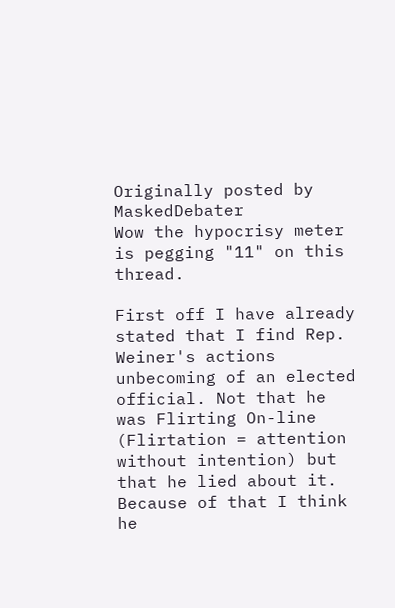Originally posted by MaskedDebater
Wow the hypocrisy meter is pegging "11" on this thread.

First off I have already stated that I find Rep. Weiner's actions unbecoming of an elected official. Not that he was Flirting On-line (Flirtation = attention without intention) but that he lied about it. Because of that I think he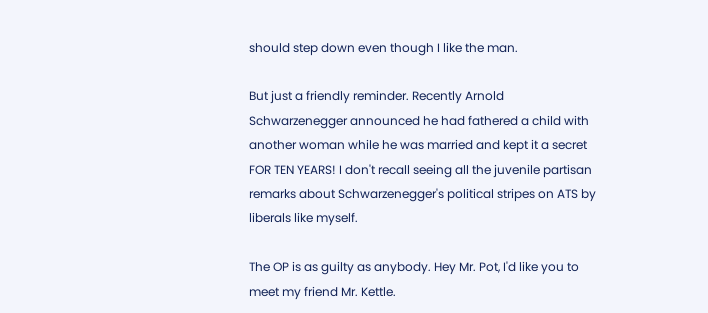should step down even though I like the man.

But just a friendly reminder. Recently Arnold Schwarzenegger announced he had fathered a child with another woman while he was married and kept it a secret FOR TEN YEARS! I don't recall seeing all the juvenile partisan remarks about Schwarzenegger's political stripes on ATS by liberals like myself.

The OP is as guilty as anybody. Hey Mr. Pot, I'd like you to meet my friend Mr. Kettle.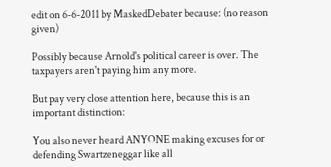edit on 6-6-2011 by MaskedDebater because: (no reason given)

Possibly because Arnold's political career is over. The taxpayers aren't paying him any more.

But pay very close attention here, because this is an important distinction:

You also never heard ANYONE making excuses for or defending Swartzeneggar like all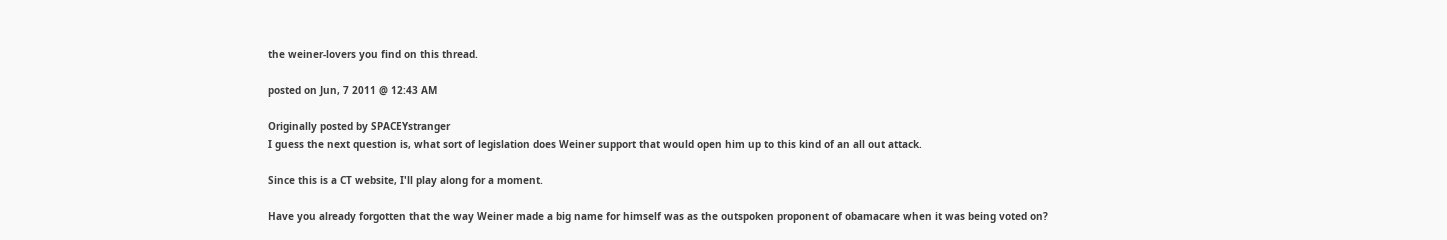the weiner-lovers you find on this thread.

posted on Jun, 7 2011 @ 12:43 AM

Originally posted by SPACEYstranger
I guess the next question is, what sort of legislation does Weiner support that would open him up to this kind of an all out attack.

Since this is a CT website, I'll play along for a moment.

Have you already forgotten that the way Weiner made a big name for himself was as the outspoken proponent of obamacare when it was being voted on?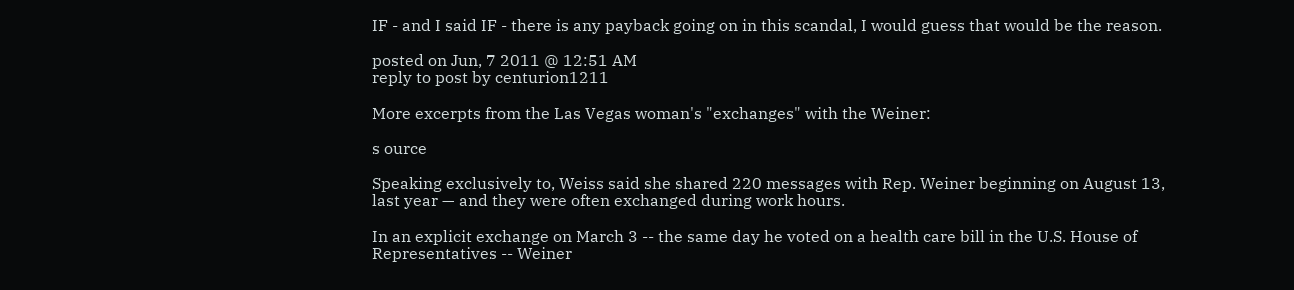IF - and I said IF - there is any payback going on in this scandal, I would guess that would be the reason.

posted on Jun, 7 2011 @ 12:51 AM
reply to post by centurion1211

More excerpts from the Las Vegas woman's "exchanges" with the Weiner:

s ource

Speaking exclusively to, Weiss said she shared 220 messages with Rep. Weiner beginning on August 13, last year — and they were often exchanged during work hours.

In an explicit exchange on March 3 -- the same day he voted on a health care bill in the U.S. House of Representatives -- Weiner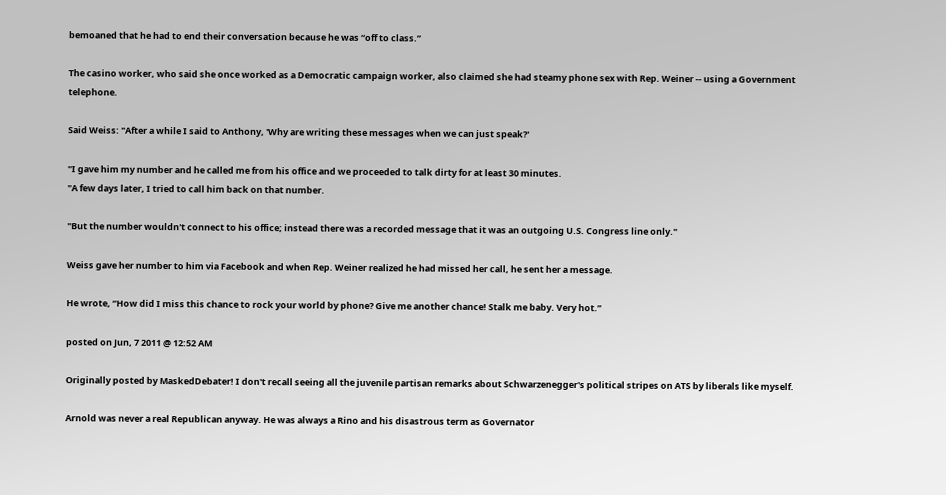bemoaned that he had to end their conversation because he was “off to class.”

The casino worker, who said she once worked as a Democratic campaign worker, also claimed she had steamy phone sex with Rep. Weiner -- using a Government telephone.

Said Weiss: "After a while I said to Anthony, 'Why are writing these messages when we can just speak?'

"I gave him my number and he called me from his office and we proceeded to talk dirty for at least 30 minutes.
"A few days later, I tried to call him back on that number.

"But the number wouldn't connect to his office; instead there was a recorded message that it was an outgoing U.S. Congress line only."

Weiss gave her number to him via Facebook and when Rep. Weiner realized he had missed her call, he sent her a message.

He wrote, “How did I miss this chance to rock your world by phone? Give me another chance! Stalk me baby. Very hot.”

posted on Jun, 7 2011 @ 12:52 AM

Originally posted by MaskedDebater! I don't recall seeing all the juvenile partisan remarks about Schwarzenegger's political stripes on ATS by liberals like myself.

Arnold was never a real Republican anyway. He was always a Rino and his disastrous term as Governator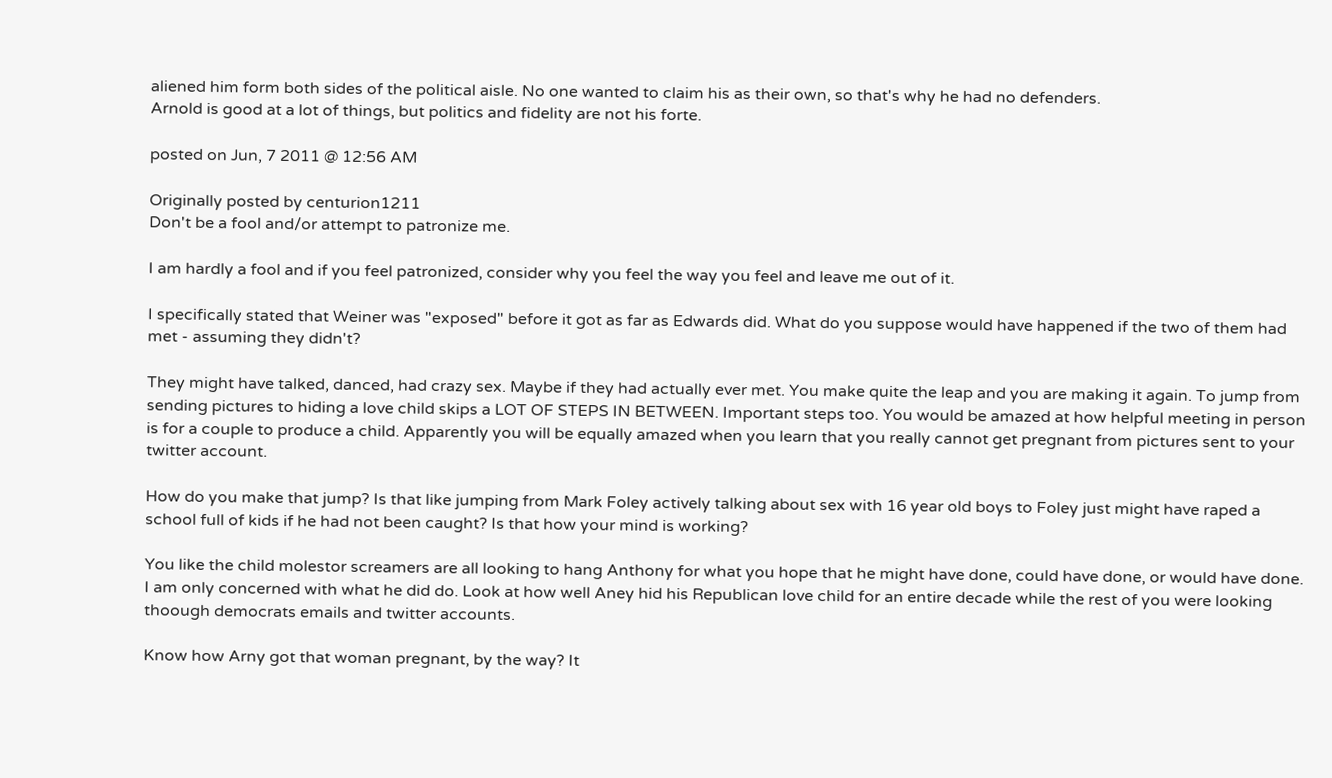aliened him form both sides of the political aisle. No one wanted to claim his as their own, so that's why he had no defenders.
Arnold is good at a lot of things, but politics and fidelity are not his forte.

posted on Jun, 7 2011 @ 12:56 AM

Originally posted by centurion1211
Don't be a fool and/or attempt to patronize me.

I am hardly a fool and if you feel patronized, consider why you feel the way you feel and leave me out of it.

I specifically stated that Weiner was "exposed" before it got as far as Edwards did. What do you suppose would have happened if the two of them had met - assuming they didn't?

They might have talked, danced, had crazy sex. Maybe if they had actually ever met. You make quite the leap and you are making it again. To jump from sending pictures to hiding a love child skips a LOT OF STEPS IN BETWEEN. Important steps too. You would be amazed at how helpful meeting in person is for a couple to produce a child. Apparently you will be equally amazed when you learn that you really cannot get pregnant from pictures sent to your twitter account.

How do you make that jump? Is that like jumping from Mark Foley actively talking about sex with 16 year old boys to Foley just might have raped a school full of kids if he had not been caught? Is that how your mind is working?

You like the child molestor screamers are all looking to hang Anthony for what you hope that he might have done, could have done, or would have done. I am only concerned with what he did do. Look at how well Aney hid his Republican love child for an entire decade while the rest of you were looking thoough democrats emails and twitter accounts.

Know how Arny got that woman pregnant, by the way? It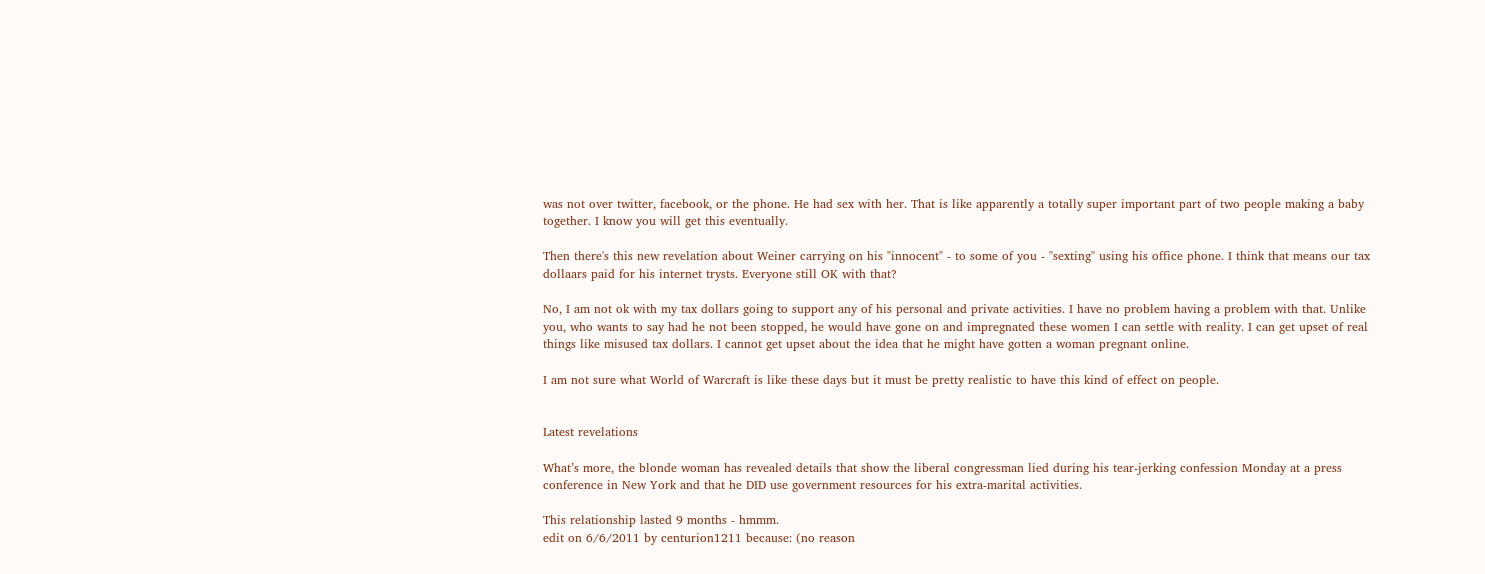was not over twitter, facebook, or the phone. He had sex with her. That is like apparently a totally super important part of two people making a baby together. I know you will get this eventually.

Then there's this new revelation about Weiner carrying on his "innocent" - to some of you - "sexting" using his office phone. I think that means our tax dollaars paid for his internet trysts. Everyone still OK with that?

No, I am not ok with my tax dollars going to support any of his personal and private activities. I have no problem having a problem with that. Unlike you, who wants to say had he not been stopped, he would have gone on and impregnated these women I can settle with reality. I can get upset of real things like misused tax dollars. I cannot get upset about the idea that he might have gotten a woman pregnant online.

I am not sure what World of Warcraft is like these days but it must be pretty realistic to have this kind of effect on people.


Latest revelations

What’s more, the blonde woman has revealed details that show the liberal congressman lied during his tear-jerking confession Monday at a press conference in New York and that he DID use government resources for his extra-marital activities.

This relationship lasted 9 months - hmmm.
edit on 6/6/2011 by centurion1211 because: (no reason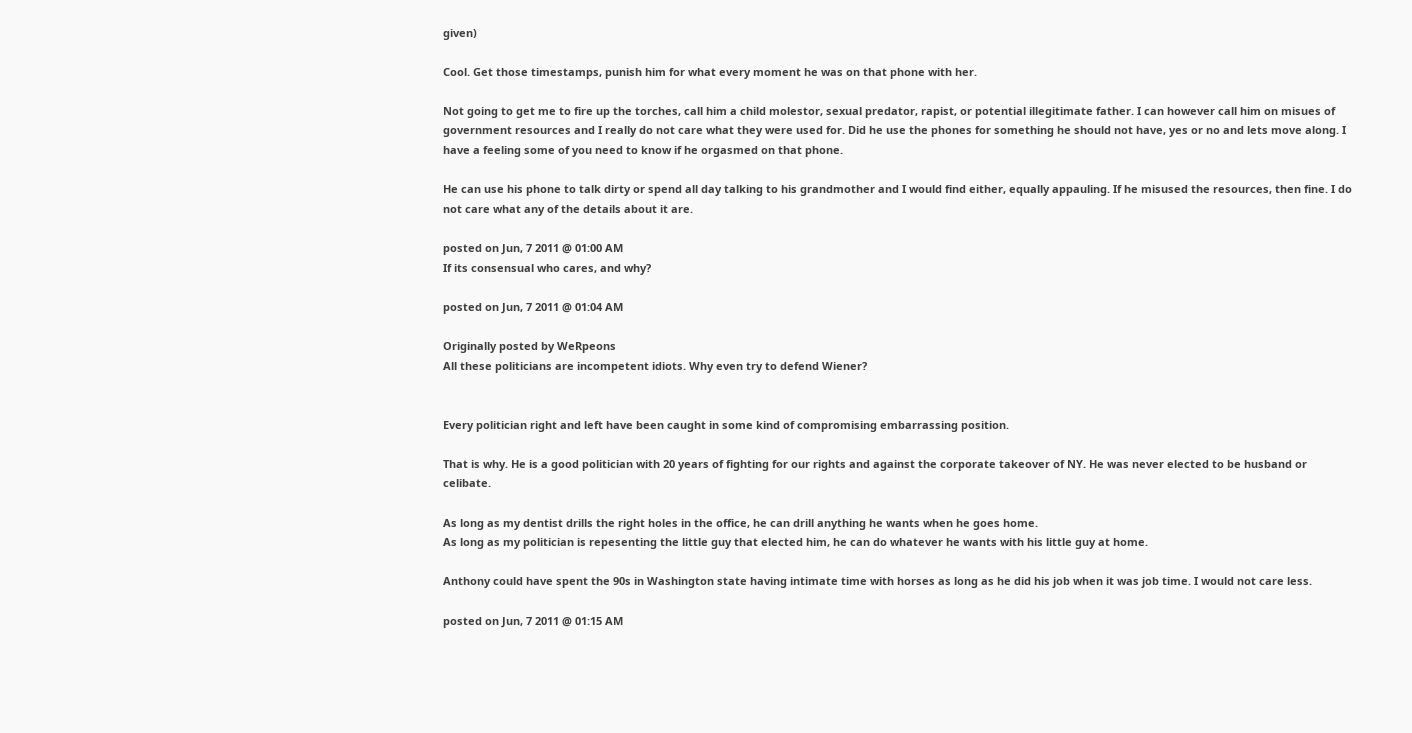given)

Cool. Get those timestamps, punish him for what every moment he was on that phone with her.

Not going to get me to fire up the torches, call him a child molestor, sexual predator, rapist, or potential illegitimate father. I can however call him on misues of government resources and I really do not care what they were used for. Did he use the phones for something he should not have, yes or no and lets move along. I have a feeling some of you need to know if he orgasmed on that phone.

He can use his phone to talk dirty or spend all day talking to his grandmother and I would find either, equally appauling. If he misused the resources, then fine. I do not care what any of the details about it are.

posted on Jun, 7 2011 @ 01:00 AM
If its consensual who cares, and why?

posted on Jun, 7 2011 @ 01:04 AM

Originally posted by WeRpeons
All these politicians are incompetent idiots. Why even try to defend Wiener?


Every politician right and left have been caught in some kind of compromising embarrassing position.

That is why. He is a good politician with 20 years of fighting for our rights and against the corporate takeover of NY. He was never elected to be husband or celibate.

As long as my dentist drills the right holes in the office, he can drill anything he wants when he goes home.
As long as my politician is repesenting the little guy that elected him, he can do whatever he wants with his little guy at home.

Anthony could have spent the 90s in Washington state having intimate time with horses as long as he did his job when it was job time. I would not care less.

posted on Jun, 7 2011 @ 01:15 AM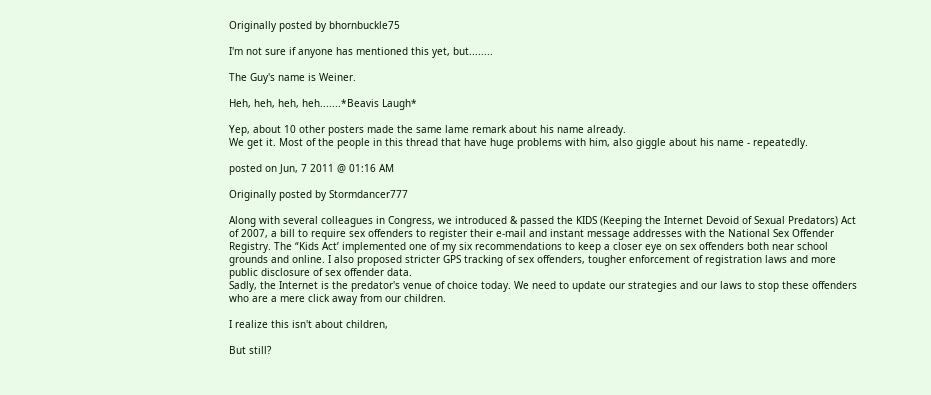Originally posted by bhornbuckle75

I'm not sure if anyone has mentioned this yet, but........

The Guy's name is Weiner.

Heh, heh, heh, heh.......*Beavis Laugh*

Yep, about 10 other posters made the same lame remark about his name already.
We get it. Most of the people in this thread that have huge problems with him, also giggle about his name - repeatedly.

posted on Jun, 7 2011 @ 01:16 AM

Originally posted by Stormdancer777

Along with several colleagues in Congress, we introduced & passed the KIDS (Keeping the Internet Devoid of Sexual Predators) Act of 2007, a bill to require sex offenders to register their e-mail and instant message addresses with the National Sex Offender Registry. The “Kids Act’ implemented one of my six recommendations to keep a closer eye on sex offenders both near school grounds and online. I also proposed stricter GPS tracking of sex offenders, tougher enforcement of registration laws and more public disclosure of sex offender data.
Sadly, the Internet is the predator's venue of choice today. We need to update our strategies and our laws to stop these offenders who are a mere click away from our children.

I realize this isn't about children,

But still?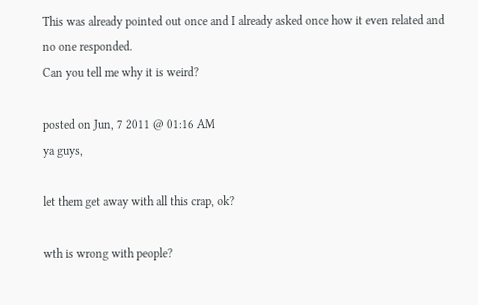This was already pointed out once and I already asked once how it even related and no one responded.
Can you tell me why it is weird?

posted on Jun, 7 2011 @ 01:16 AM
ya guys,

let them get away with all this crap, ok?

wth is wrong with people?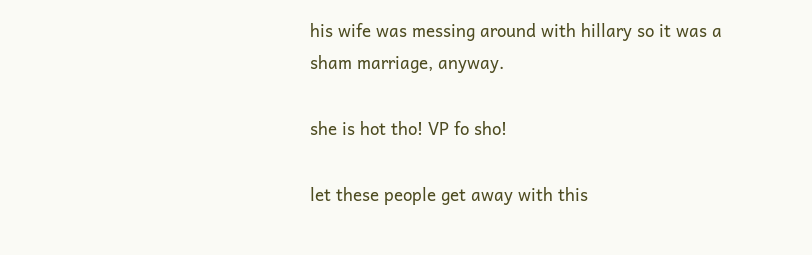his wife was messing around with hillary so it was a sham marriage, anyway.

she is hot tho! VP fo sho!

let these people get away with this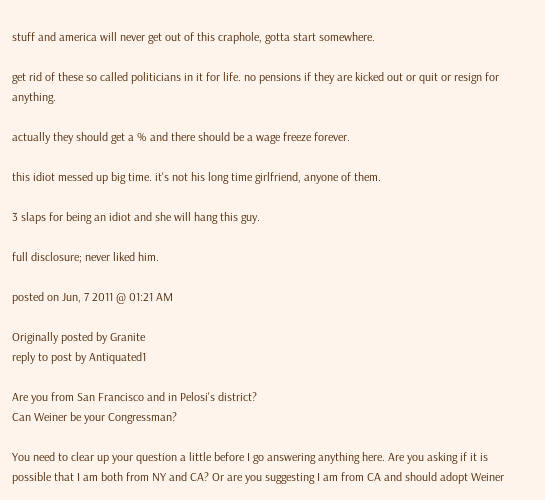stuff and america will never get out of this craphole, gotta start somewhere.

get rid of these so called politicians in it for life. no pensions if they are kicked out or quit or resign for anything.

actually they should get a % and there should be a wage freeze forever.

this idiot messed up big time. it's not his long time girlfriend, anyone of them.

3 slaps for being an idiot and she will hang this guy.

full disclosure; never liked him.

posted on Jun, 7 2011 @ 01:21 AM

Originally posted by Granite
reply to post by Antiquated1

Are you from San Francisco and in Pelosi's district?
Can Weiner be your Congressman?

You need to clear up your question a little before I go answering anything here. Are you asking if it is possible that I am both from NY and CA? Or are you suggesting I am from CA and should adopt Weiner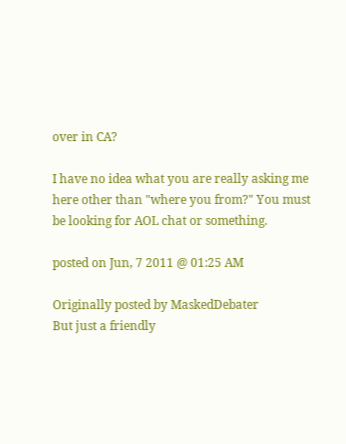over in CA?

I have no idea what you are really asking me here other than "where you from?" You must be looking for AOL chat or something.

posted on Jun, 7 2011 @ 01:25 AM

Originally posted by MaskedDebater
But just a friendly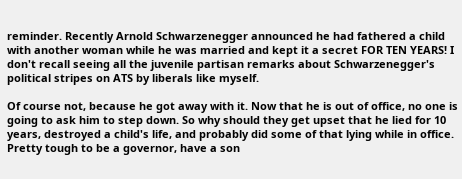reminder. Recently Arnold Schwarzenegger announced he had fathered a child with another woman while he was married and kept it a secret FOR TEN YEARS! I don't recall seeing all the juvenile partisan remarks about Schwarzenegger's political stripes on ATS by liberals like myself.

Of course not, because he got away with it. Now that he is out of office, no one is going to ask him to step down. So why should they get upset that he lied for 10 years, destroyed a child's life, and probably did some of that lying while in office. Pretty tough to be a governor, have a son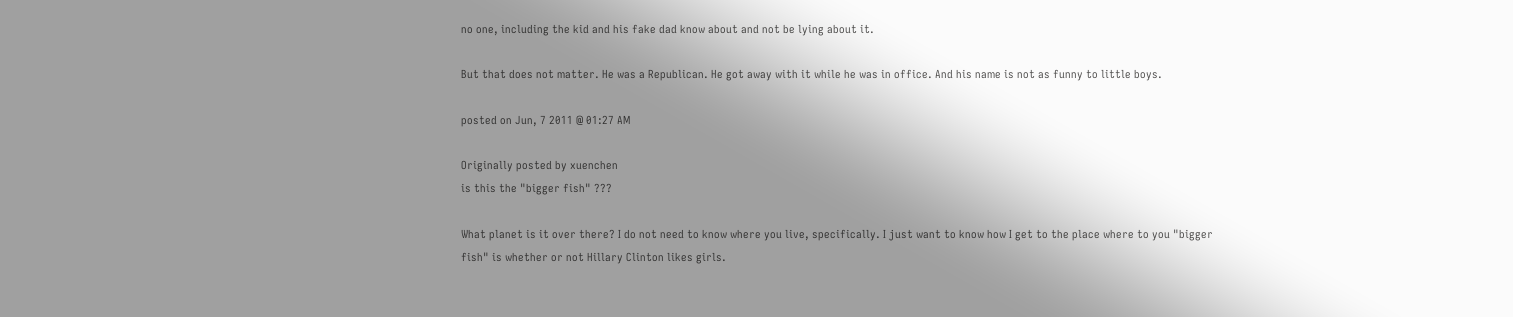no one, including the kid and his fake dad know about and not be lying about it.

But that does not matter. He was a Republican. He got away with it while he was in office. And his name is not as funny to little boys.

posted on Jun, 7 2011 @ 01:27 AM

Originally posted by xuenchen
is this the "bigger fish" ???

What planet is it over there? I do not need to know where you live, specifically. I just want to know how I get to the place where to you "bigger fish" is whether or not Hillary Clinton likes girls.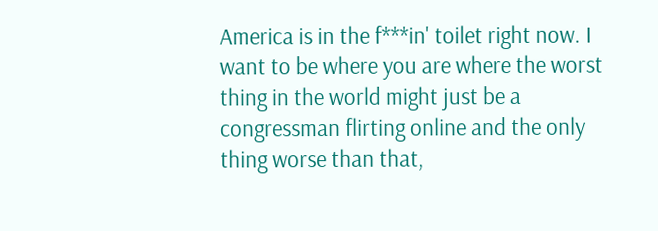America is in the f***in' toilet right now. I want to be where you are where the worst thing in the world might just be a congressman flirting online and the only thing worse than that,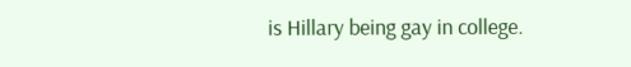is Hillary being gay in college.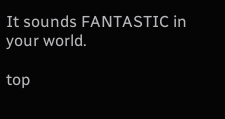It sounds FANTASTIC in your world.

top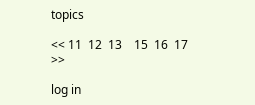topics

<< 11  12  13    15  16  17 >>

log in